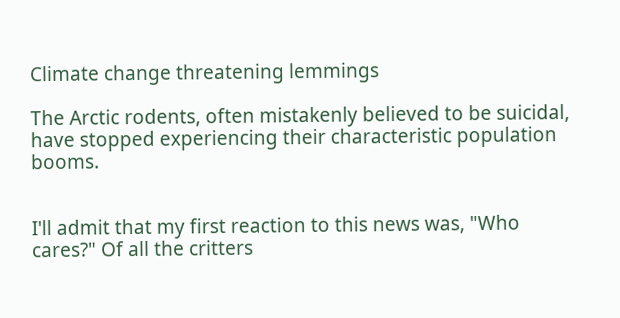Climate change threatening lemmings

The Arctic rodents, often mistakenly believed to be suicidal, have stopped experiencing their characteristic population booms.


I'll admit that my first reaction to this news was, "Who cares?" Of all the critters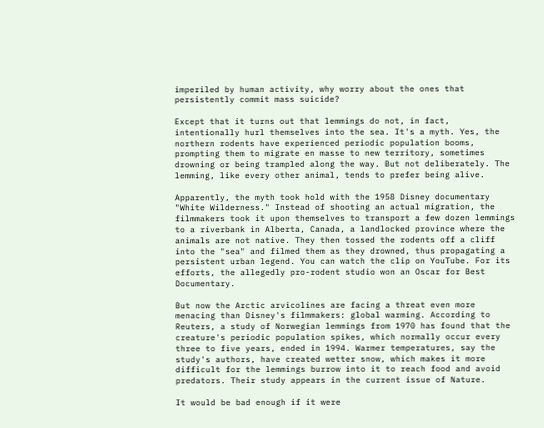imperiled by human activity, why worry about the ones that persistently commit mass suicide?

Except that it turns out that lemmings do not, in fact, intentionally hurl themselves into the sea. It's a myth. Yes, the northern rodents have experienced periodic population booms, prompting them to migrate en masse to new territory, sometimes drowning or being trampled along the way. But not deliberately. The lemming, like every other animal, tends to prefer being alive.

Apparently, the myth took hold with the 1958 Disney documentary "White Wilderness." Instead of shooting an actual migration, the filmmakers took it upon themselves to transport a few dozen lemmings to a riverbank in Alberta, Canada, a landlocked province where the animals are not native. They then tossed the rodents off a cliff into the "sea" and filmed them as they drowned, thus propagating a persistent urban legend. You can watch the clip on YouTube. For its efforts, the allegedly pro-rodent studio won an Oscar for Best Documentary.

But now the Arctic arvicolines are facing a threat even more menacing than Disney's filmmakers: global warming. According to Reuters, a study of Norwegian lemmings from 1970 has found that the creature's periodic population spikes, which normally occur every three to five years, ended in 1994. Warmer temperatures, say the study's authors, have created wetter snow, which makes it more difficult for the lemmings burrow into it to reach food and avoid predators. Their study appears in the current issue of Nature.

It would be bad enough if it were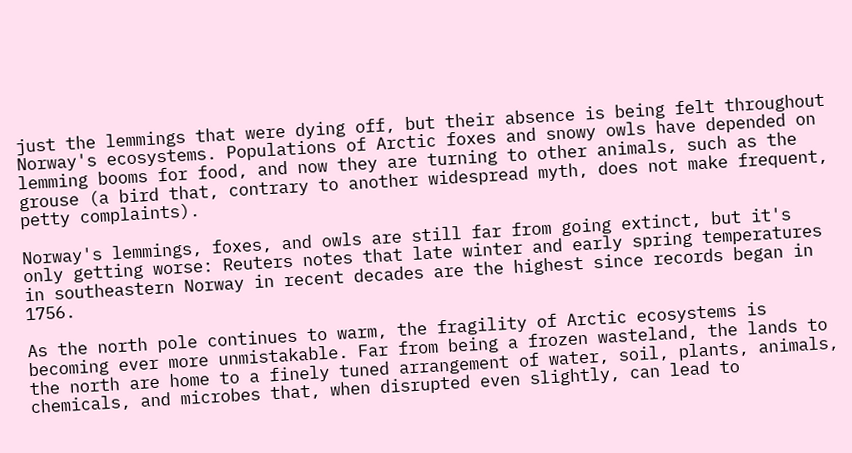just the lemmings that were dying off, but their absence is being felt throughout Norway's ecosystems. Populations of Arctic foxes and snowy owls have depended on lemming booms for food, and now they are turning to other animals, such as the grouse (a bird that, contrary to another widespread myth, does not make frequent, petty complaints).

Norway's lemmings, foxes, and owls are still far from going extinct, but it's only getting worse: Reuters notes that late winter and early spring temperatures in southeastern Norway in recent decades are the highest since records began in 1756.

As the north pole continues to warm, the fragility of Arctic ecosystems is becoming ever more unmistakable. Far from being a frozen wasteland, the lands to the north are home to a finely tuned arrangement of water, soil, plants, animals, chemicals, and microbes that, when disrupted even slightly, can lead to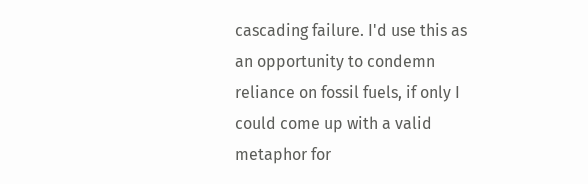cascading failure. I'd use this as an opportunity to condemn reliance on fossil fuels, if only I could come up with a valid metaphor for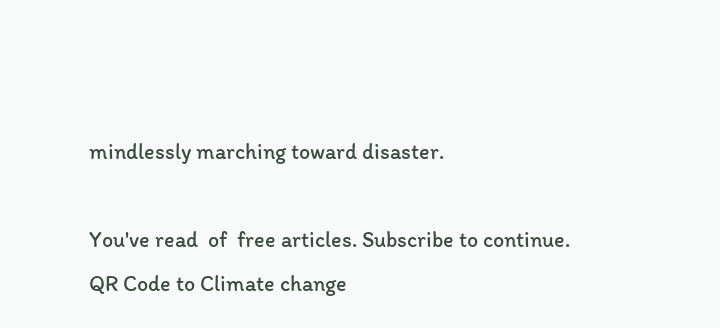mindlessly marching toward disaster.

You've read  of  free articles. Subscribe to continue.
QR Code to Climate change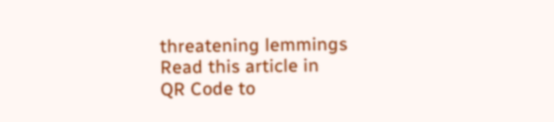threatening lemmings
Read this article in
QR Code to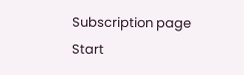Subscription page
Start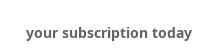your subscription today